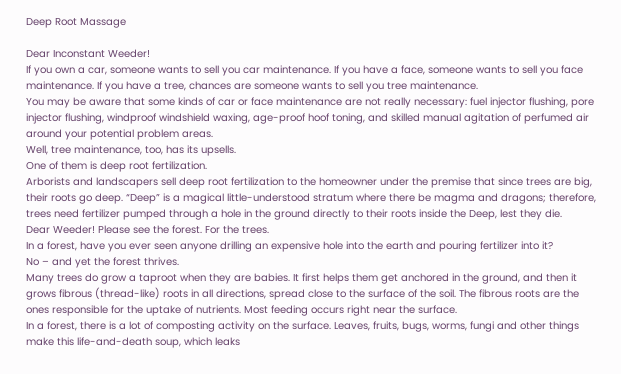Deep Root Massage

Dear Inconstant Weeder!
If you own a car, someone wants to sell you car maintenance. If you have a face, someone wants to sell you face maintenance. If you have a tree, chances are someone wants to sell you tree maintenance.
You may be aware that some kinds of car or face maintenance are not really necessary: fuel injector flushing, pore injector flushing, windproof windshield waxing, age-proof hoof toning, and skilled manual agitation of perfumed air around your potential problem areas.
Well, tree maintenance, too, has its upsells.
One of them is deep root fertilization.
Arborists and landscapers sell deep root fertilization to the homeowner under the premise that since trees are big, their roots go deep. “Deep” is a magical little-understood stratum where there be magma and dragons; therefore, trees need fertilizer pumped through a hole in the ground directly to their roots inside the Deep, lest they die.
Dear Weeder! Please see the forest. For the trees.
In a forest, have you ever seen anyone drilling an expensive hole into the earth and pouring fertilizer into it?
No – and yet the forest thrives.
Many trees do grow a taproot when they are babies. It first helps them get anchored in the ground, and then it grows fibrous (thread-like) roots in all directions, spread close to the surface of the soil. The fibrous roots are the ones responsible for the uptake of nutrients. Most feeding occurs right near the surface.
In a forest, there is a lot of composting activity on the surface. Leaves, fruits, bugs, worms, fungi and other things make this life-and-death soup, which leaks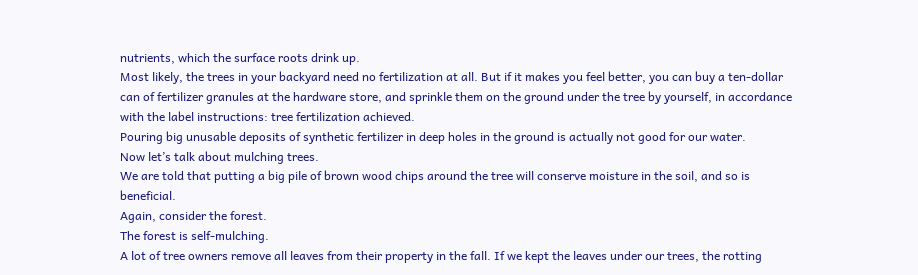nutrients, which the surface roots drink up.
Most likely, the trees in your backyard need no fertilization at all. But if it makes you feel better, you can buy a ten-dollar can of fertilizer granules at the hardware store, and sprinkle them on the ground under the tree by yourself, in accordance with the label instructions: tree fertilization achieved.
Pouring big unusable deposits of synthetic fertilizer in deep holes in the ground is actually not good for our water.
Now let’s talk about mulching trees.
We are told that putting a big pile of brown wood chips around the tree will conserve moisture in the soil, and so is beneficial.
Again, consider the forest.
The forest is self-mulching.
A lot of tree owners remove all leaves from their property in the fall. If we kept the leaves under our trees, the rotting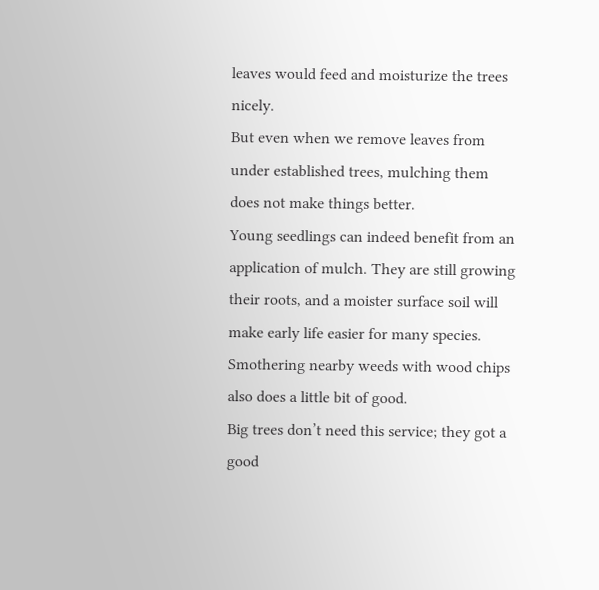leaves would feed and moisturize the trees nicely.
But even when we remove leaves from under established trees, mulching them does not make things better.
Young seedlings can indeed benefit from an application of mulch. They are still growing their roots, and a moister surface soil will make early life easier for many species. Smothering nearby weeds with wood chips also does a little bit of good.
Big trees don’t need this service; they got a good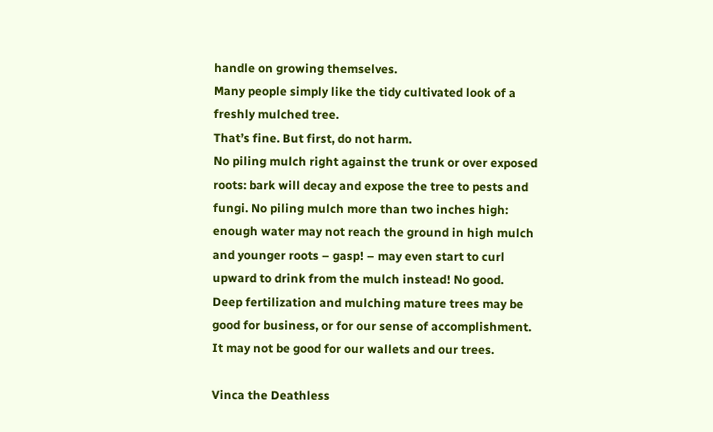handle on growing themselves.
Many people simply like the tidy cultivated look of a freshly mulched tree.
That’s fine. But first, do not harm.
No piling mulch right against the trunk or over exposed roots: bark will decay and expose the tree to pests and fungi. No piling mulch more than two inches high: enough water may not reach the ground in high mulch and younger roots – gasp! – may even start to curl upward to drink from the mulch instead! No good.
Deep fertilization and mulching mature trees may be good for business, or for our sense of accomplishment.
It may not be good for our wallets and our trees.

Vinca the Deathless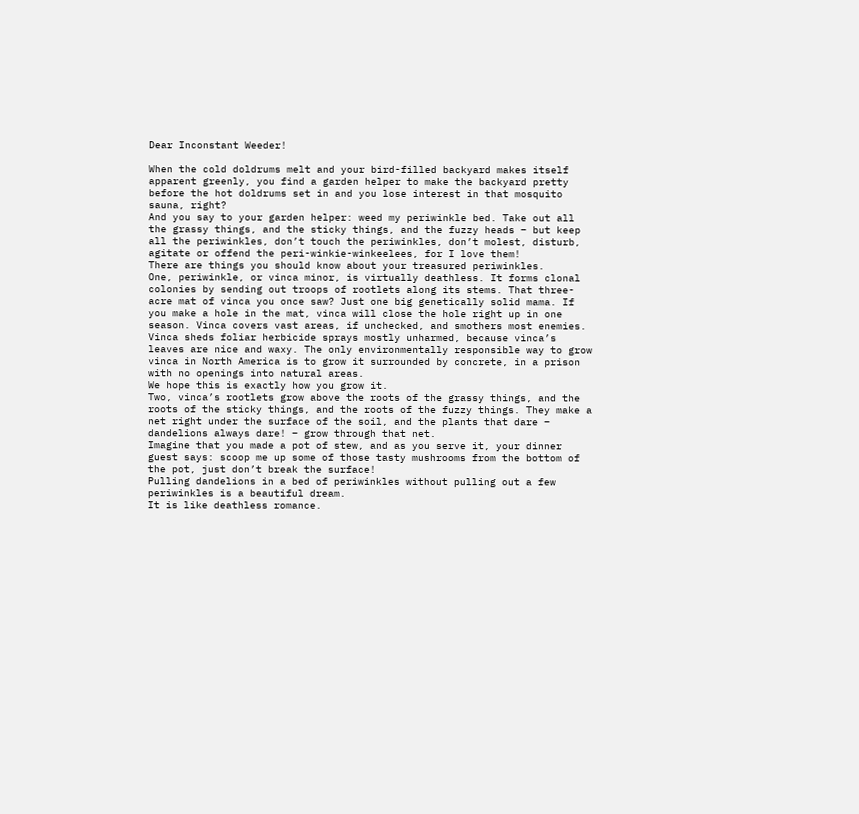Dear Inconstant Weeder!

When the cold doldrums melt and your bird-filled backyard makes itself apparent greenly, you find a garden helper to make the backyard pretty before the hot doldrums set in and you lose interest in that mosquito sauna, right?
And you say to your garden helper: weed my periwinkle bed. Take out all the grassy things, and the sticky things, and the fuzzy heads – but keep all the periwinkles, don’t touch the periwinkles, don’t molest, disturb, agitate or offend the peri-winkie-winkeelees, for I love them!
There are things you should know about your treasured periwinkles.
One, periwinkle, or vinca minor, is virtually deathless. It forms clonal colonies by sending out troops of rootlets along its stems. That three-acre mat of vinca you once saw? Just one big genetically solid mama. If you make a hole in the mat, vinca will close the hole right up in one season. Vinca covers vast areas, if unchecked, and smothers most enemies. Vinca sheds foliar herbicide sprays mostly unharmed, because vinca’s leaves are nice and waxy. The only environmentally responsible way to grow vinca in North America is to grow it surrounded by concrete, in a prison with no openings into natural areas.
We hope this is exactly how you grow it.
Two, vinca’s rootlets grow above the roots of the grassy things, and the roots of the sticky things, and the roots of the fuzzy things. They make a net right under the surface of the soil, and the plants that dare – dandelions always dare! – grow through that net.
Imagine that you made a pot of stew, and as you serve it, your dinner guest says: scoop me up some of those tasty mushrooms from the bottom of the pot, just don’t break the surface!
Pulling dandelions in a bed of periwinkles without pulling out a few periwinkles is a beautiful dream.
It is like deathless romance.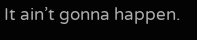It ain’t gonna happen.